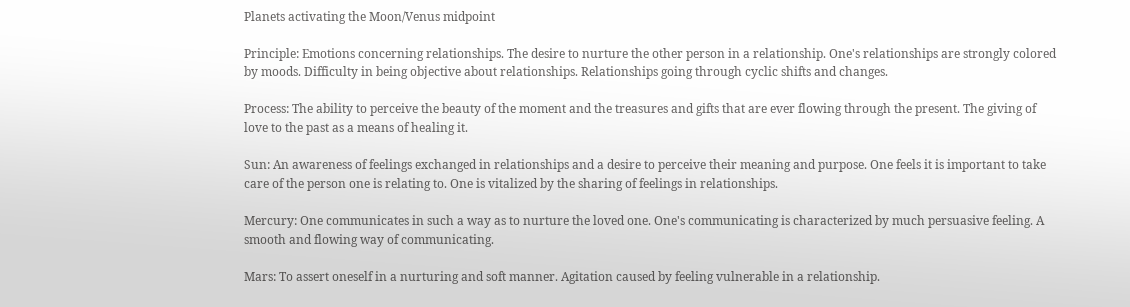Planets activating the Moon/Venus midpoint

Principle: Emotions concerning relationships. The desire to nurture the other person in a relationship. One's relationships are strongly colored by moods. Difficulty in being objective about relationships. Relationships going through cyclic shifts and changes.

Process: The ability to perceive the beauty of the moment and the treasures and gifts that are ever flowing through the present. The giving of love to the past as a means of healing it.

Sun: An awareness of feelings exchanged in relationships and a desire to perceive their meaning and purpose. One feels it is important to take care of the person one is relating to. One is vitalized by the sharing of feelings in relationships.

Mercury: One communicates in such a way as to nurture the loved one. One's communicating is characterized by much persuasive feeling. A smooth and flowing way of communicating.

Mars: To assert oneself in a nurturing and soft manner. Agitation caused by feeling vulnerable in a relationship.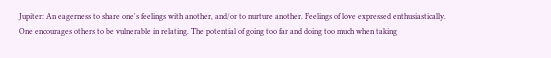Jupiter: An eagerness to share one's feelings with another, and/or to nurture another. Feelings of love expressed enthusiastically. One encourages others to be vulnerable in relating. The potential of going too far and doing too much when taking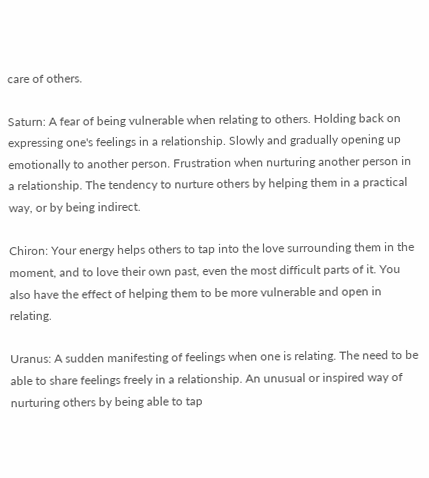care of others.

Saturn: A fear of being vulnerable when relating to others. Holding back on expressing one's feelings in a relationship. Slowly and gradually opening up emotionally to another person. Frustration when nurturing another person in a relationship. The tendency to nurture others by helping them in a practical way, or by being indirect.

Chiron: Your energy helps others to tap into the love surrounding them in the moment, and to love their own past, even the most difficult parts of it. You also have the effect of helping them to be more vulnerable and open in relating.

Uranus: A sudden manifesting of feelings when one is relating. The need to be able to share feelings freely in a relationship. An unusual or inspired way of nurturing others by being able to tap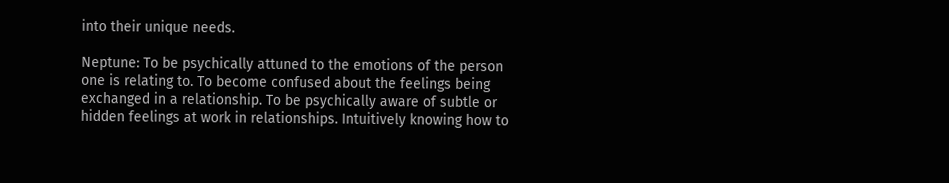into their unique needs.

Neptune: To be psychically attuned to the emotions of the person one is relating to. To become confused about the feelings being exchanged in a relationship. To be psychically aware of subtle or hidden feelings at work in relationships. Intuitively knowing how to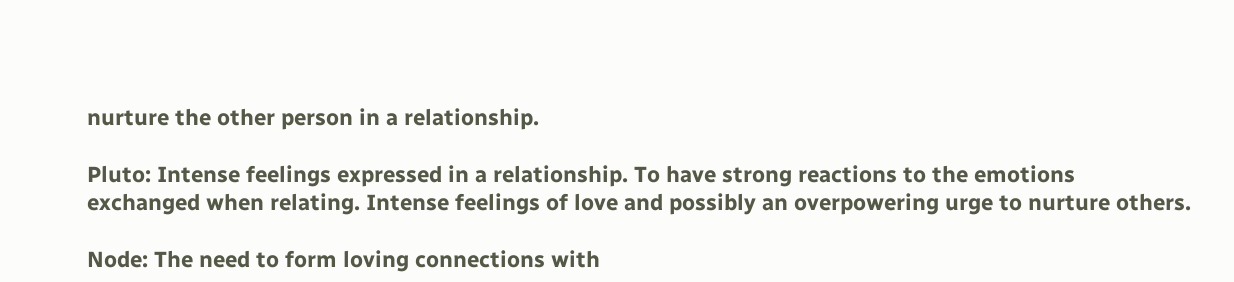nurture the other person in a relationship.

Pluto: Intense feelings expressed in a relationship. To have strong reactions to the emotions exchanged when relating. Intense feelings of love and possibly an overpowering urge to nurture others.

Node: The need to form loving connections with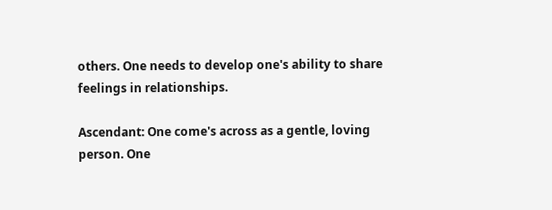others. One needs to develop one's ability to share feelings in relationships.

Ascendant: One come's across as a gentle, loving person. One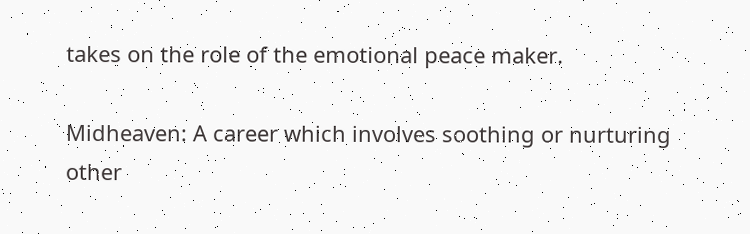takes on the role of the emotional peace maker.

Midheaven: A career which involves soothing or nurturing other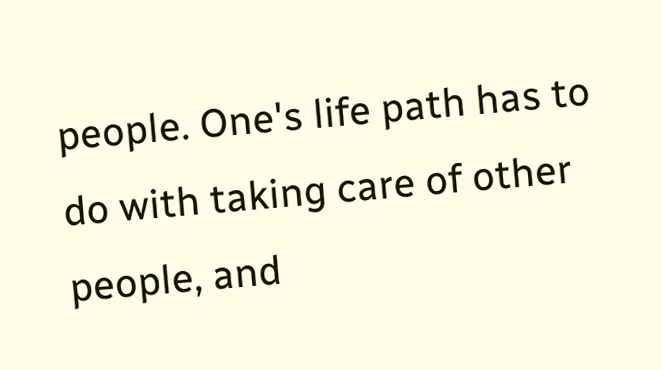people. One's life path has to do with taking care of other people, and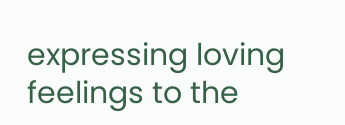expressing loving feelings to the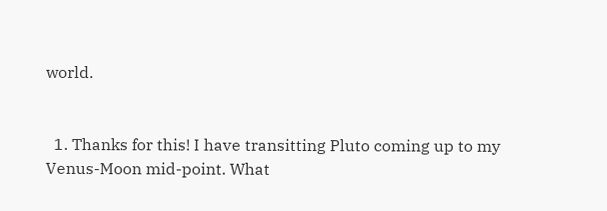world.


  1. Thanks for this! I have transitting Pluto coming up to my Venus-Moon mid-point. What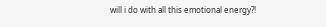will i do with all this emotional energy?!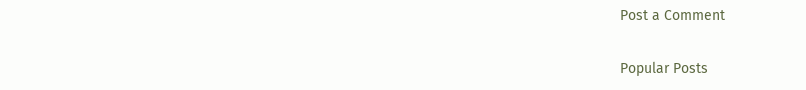Post a Comment

Popular Posts